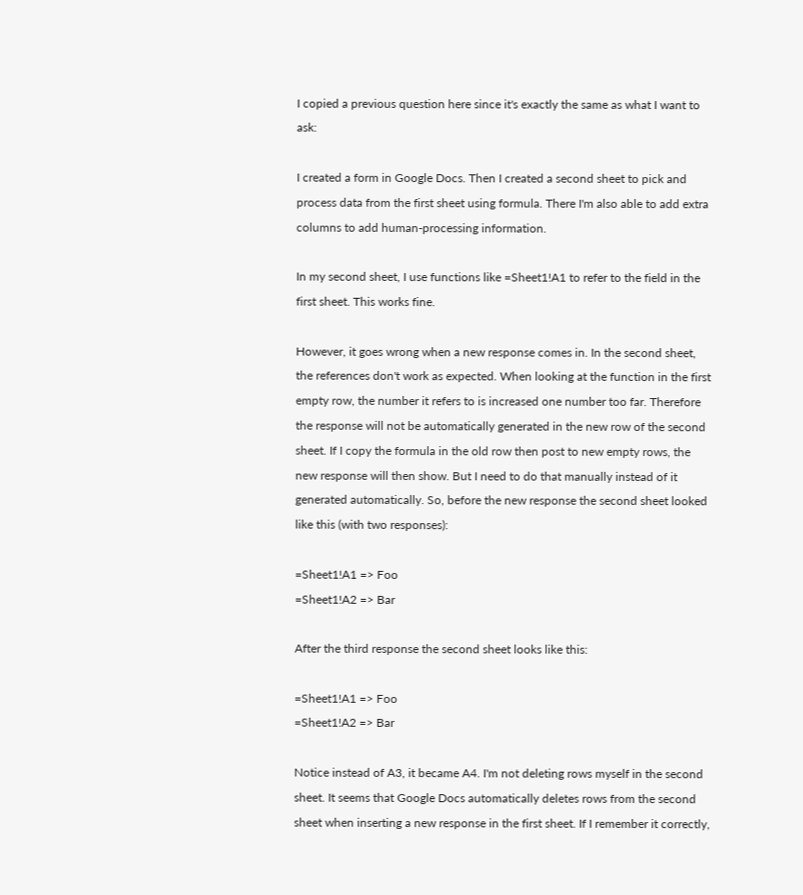I copied a previous question here since it's exactly the same as what I want to ask:

I created a form in Google Docs. Then I created a second sheet to pick and process data from the first sheet using formula. There I'm also able to add extra columns to add human-processing information.

In my second sheet, I use functions like =Sheet1!A1 to refer to the field in the first sheet. This works fine.

However, it goes wrong when a new response comes in. In the second sheet, the references don't work as expected. When looking at the function in the first empty row, the number it refers to is increased one number too far. Therefore the response will not be automatically generated in the new row of the second sheet. If I copy the formula in the old row then post to new empty rows, the new response will then show. But I need to do that manually instead of it generated automatically. So, before the new response the second sheet looked like this (with two responses):

=Sheet1!A1 => Foo
=Sheet1!A2 => Bar

After the third response the second sheet looks like this:

=Sheet1!A1 => Foo
=Sheet1!A2 => Bar

Notice instead of A3, it became A4. I'm not deleting rows myself in the second sheet. It seems that Google Docs automatically deletes rows from the second sheet when inserting a new response in the first sheet. If I remember it correctly,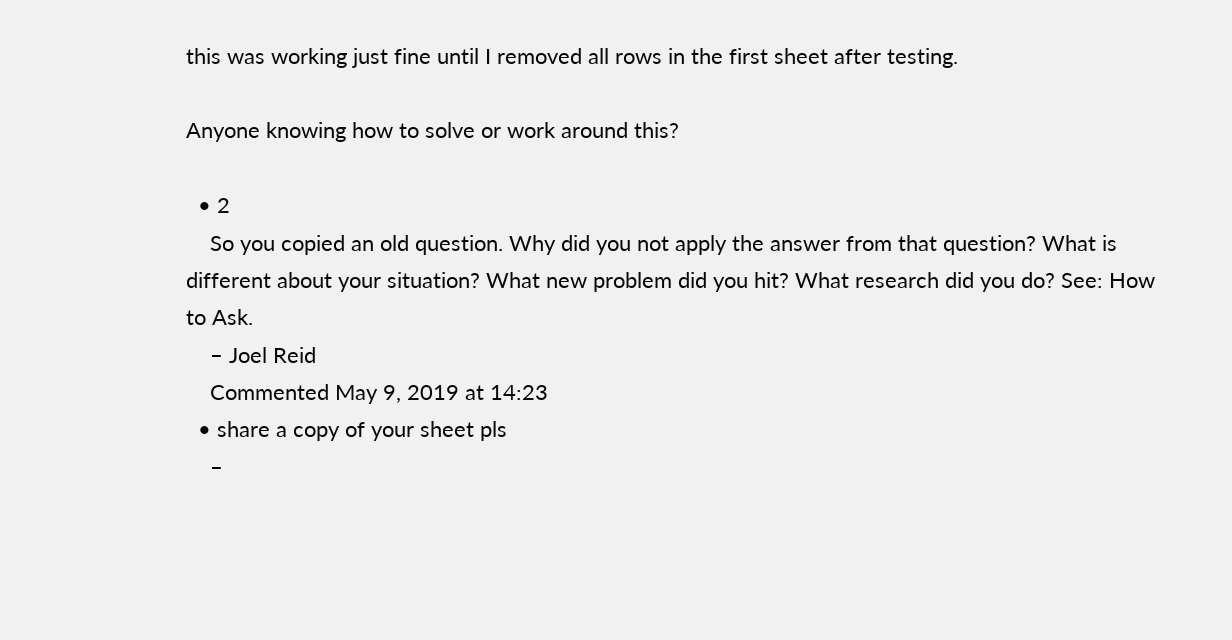this was working just fine until I removed all rows in the first sheet after testing.

Anyone knowing how to solve or work around this?

  • 2
    So you copied an old question. Why did you not apply the answer from that question? What is different about your situation? What new problem did you hit? What research did you do? See: How to Ask.
    – Joel Reid
    Commented May 9, 2019 at 14:23
  • share a copy of your sheet pls
    –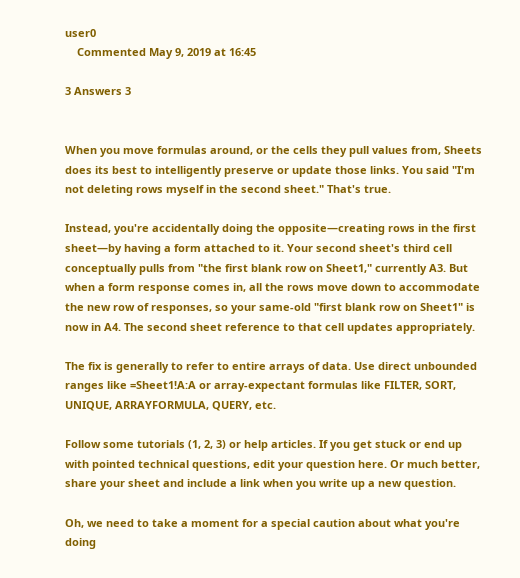user0
    Commented May 9, 2019 at 16:45

3 Answers 3


When you move formulas around, or the cells they pull values from, Sheets does its best to intelligently preserve or update those links. You said "I'm not deleting rows myself in the second sheet." That's true.

Instead, you're accidentally doing the opposite—creating rows in the first sheet—by having a form attached to it. Your second sheet's third cell conceptually pulls from "the first blank row on Sheet1," currently A3. But when a form response comes in, all the rows move down to accommodate the new row of responses, so your same-old "first blank row on Sheet1" is now in A4. The second sheet reference to that cell updates appropriately.

The fix is generally to refer to entire arrays of data. Use direct unbounded ranges like =Sheet1!A:A or array-expectant formulas like FILTER, SORT, UNIQUE, ARRAYFORMULA, QUERY, etc.

Follow some tutorials (1, 2, 3) or help articles. If you get stuck or end up with pointed technical questions, edit your question here. Or much better, share your sheet and include a link when you write up a new question.

Oh, we need to take a moment for a special caution about what you're doing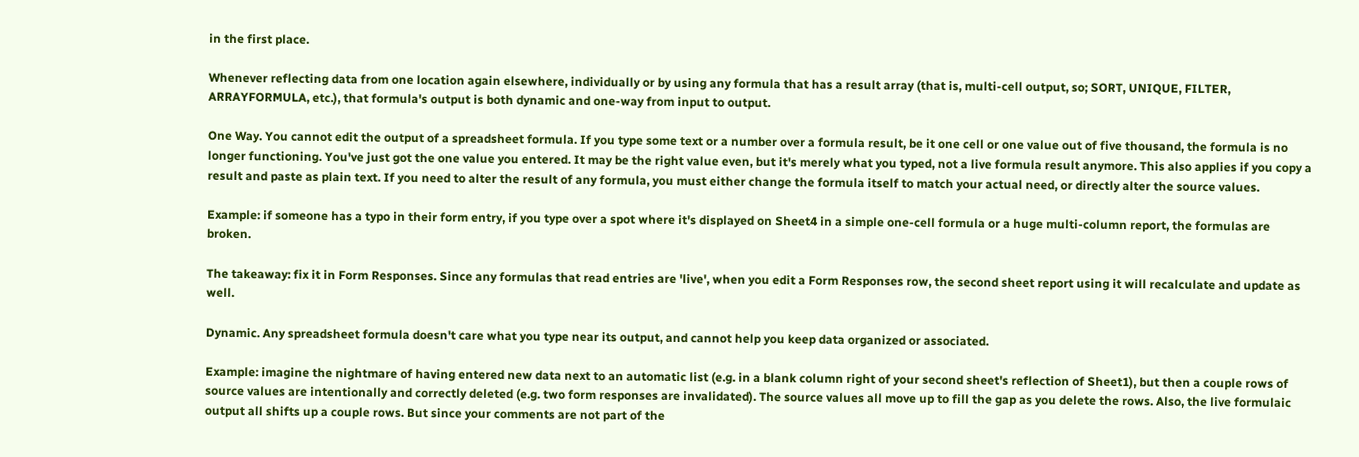in the first place.

Whenever reflecting data from one location again elsewhere, individually or by using any formula that has a result array (that is, multi-cell output, so; SORT, UNIQUE, FILTER, ARRAYFORMULA, etc.), that formula's output is both dynamic and one-way from input to output.

One Way. You cannot edit the output of a spreadsheet formula. If you type some text or a number over a formula result, be it one cell or one value out of five thousand, the formula is no longer functioning. You've just got the one value you entered. It may be the right value even, but it's merely what you typed, not a live formula result anymore. This also applies if you copy a result and paste as plain text. If you need to alter the result of any formula, you must either change the formula itself to match your actual need, or directly alter the source values.

Example: if someone has a typo in their form entry, if you type over a spot where it's displayed on Sheet4 in a simple one-cell formula or a huge multi-column report, the formulas are broken.

The takeaway: fix it in Form Responses. Since any formulas that read entries are 'live', when you edit a Form Responses row, the second sheet report using it will recalculate and update as well.

Dynamic. Any spreadsheet formula doesn't care what you type near its output, and cannot help you keep data organized or associated.

Example: imagine the nightmare of having entered new data next to an automatic list (e.g. in a blank column right of your second sheet's reflection of Sheet1), but then a couple rows of source values are intentionally and correctly deleted (e.g. two form responses are invalidated). The source values all move up to fill the gap as you delete the rows. Also, the live formulaic output all shifts up a couple rows. But since your comments are not part of the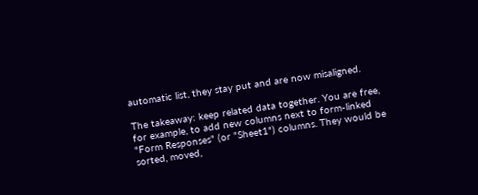automatic list, they stay put and are now misaligned.

The takeaway: keep related data together. You are free, for example, to add new columns next to form-linked "Form Responses" (or "Sheet1") columns. They would be sorted, moved,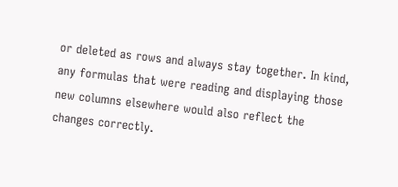or deleted as rows and always stay together. In kind, any formulas that were reading and displaying those new columns elsewhere would also reflect the changes correctly.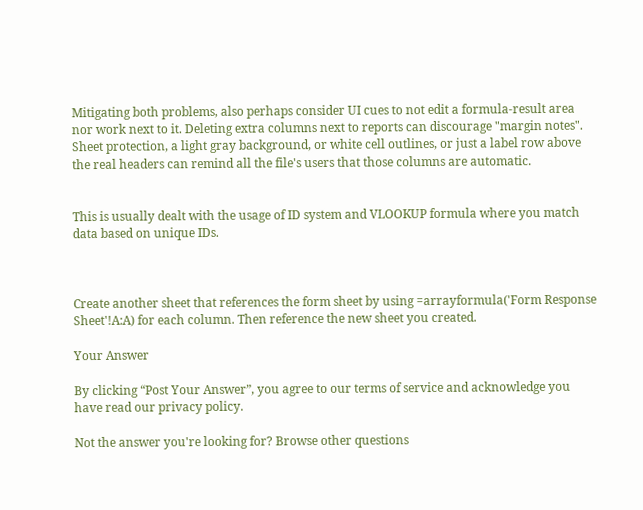Mitigating both problems, also perhaps consider UI cues to not edit a formula-result area nor work next to it. Deleting extra columns next to reports can discourage "margin notes". Sheet protection, a light gray background, or white cell outlines, or just a label row above the real headers can remind all the file's users that those columns are automatic.


This is usually dealt with the usage of ID system and VLOOKUP formula where you match data based on unique IDs.



Create another sheet that references the form sheet by using =arrayformula('Form Response Sheet'!A:A) for each column. Then reference the new sheet you created.

Your Answer

By clicking “Post Your Answer”, you agree to our terms of service and acknowledge you have read our privacy policy.

Not the answer you're looking for? Browse other questions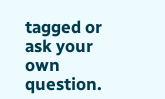tagged or ask your own question.